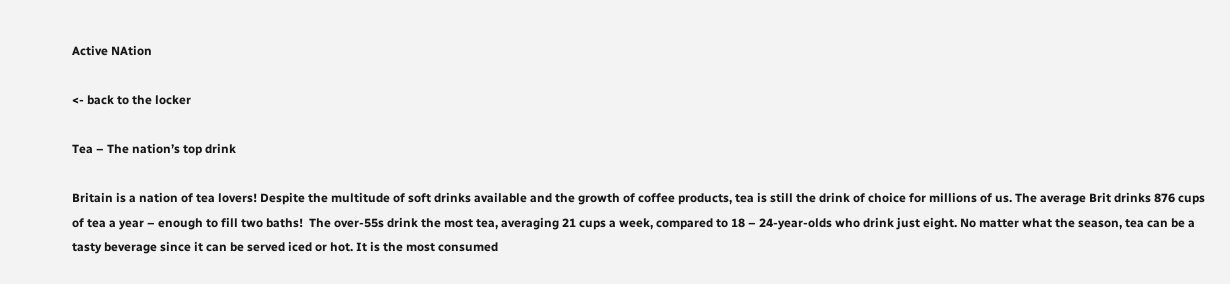Active NAtion

<- back to the locker

Tea – The nation’s top drink

Britain is a nation of tea lovers! Despite the multitude of soft drinks available and the growth of coffee products, tea is still the drink of choice for millions of us. The average Brit drinks 876 cups of tea a year – enough to fill two baths!  The over-55s drink the most tea, averaging 21 cups a week, compared to 18 – 24-year-olds who drink just eight. No matter what the season, tea can be a tasty beverage since it can be served iced or hot. It is the most consumed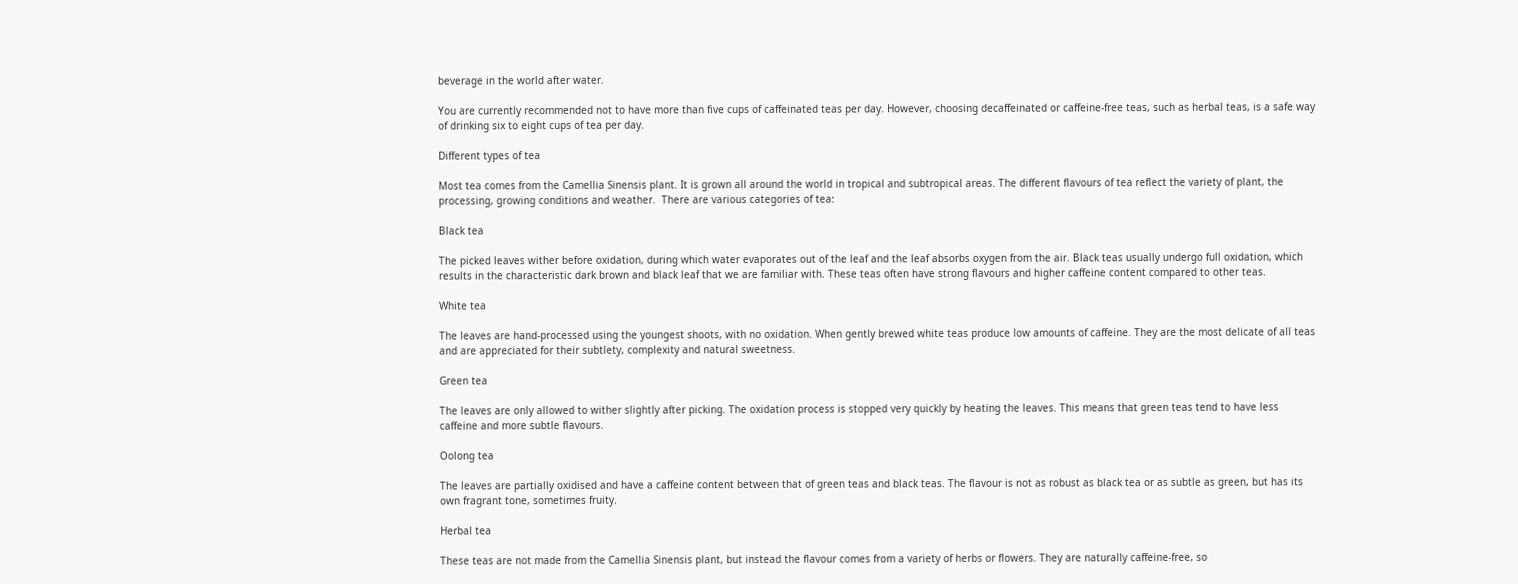beverage in the world after water.

You are currently recommended not to have more than five cups of caffeinated teas per day. However, choosing decaffeinated or caffeine-free teas, such as herbal teas, is a safe way of drinking six to eight cups of tea per day.

Different types of tea

Most tea comes from the Camellia Sinensis plant. It is grown all around the world in tropical and subtropical areas. The different flavours of tea reflect the variety of plant, the processing, growing conditions and weather.  There are various categories of tea:

Black tea

The picked leaves wither before oxidation, during which water evaporates out of the leaf and the leaf absorbs oxygen from the air. Black teas usually undergo full oxidation, which results in the characteristic dark brown and black leaf that we are familiar with. These teas often have strong flavours and higher caffeine content compared to other teas.

White tea

The leaves are hand-processed using the youngest shoots, with no oxidation. When gently brewed white teas produce low amounts of caffeine. They are the most delicate of all teas and are appreciated for their subtlety, complexity and natural sweetness.

Green tea

The leaves are only allowed to wither slightly after picking. The oxidation process is stopped very quickly by heating the leaves. This means that green teas tend to have less caffeine and more subtle flavours.

Oolong tea

The leaves are partially oxidised and have a caffeine content between that of green teas and black teas. The flavour is not as robust as black tea or as subtle as green, but has its own fragrant tone, sometimes fruity.

Herbal tea

These teas are not made from the Camellia Sinensis plant, but instead the flavour comes from a variety of herbs or flowers. They are naturally caffeine-free, so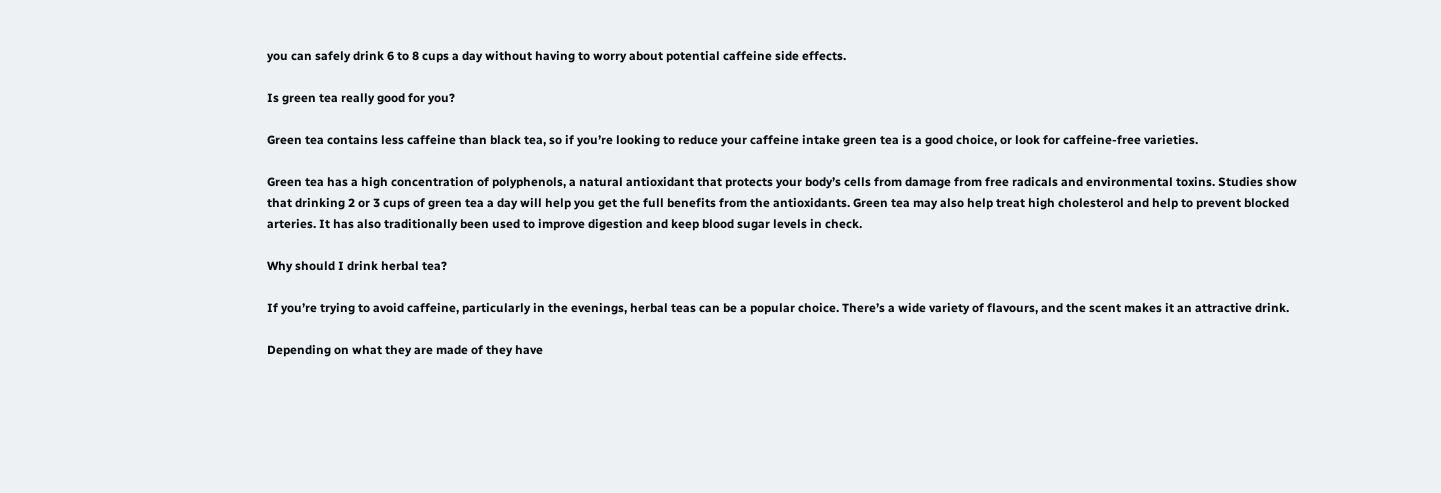you can safely drink 6 to 8 cups a day without having to worry about potential caffeine side effects.

Is green tea really good for you?

Green tea contains less caffeine than black tea, so if you’re looking to reduce your caffeine intake green tea is a good choice, or look for caffeine-free varieties.

Green tea has a high concentration of polyphenols, a natural antioxidant that protects your body’s cells from damage from free radicals and environmental toxins. Studies show that drinking 2 or 3 cups of green tea a day will help you get the full benefits from the antioxidants. Green tea may also help treat high cholesterol and help to prevent blocked arteries. It has also traditionally been used to improve digestion and keep blood sugar levels in check.

Why should I drink herbal tea?

If you’re trying to avoid caffeine, particularly in the evenings, herbal teas can be a popular choice. There’s a wide variety of flavours, and the scent makes it an attractive drink.

Depending on what they are made of they have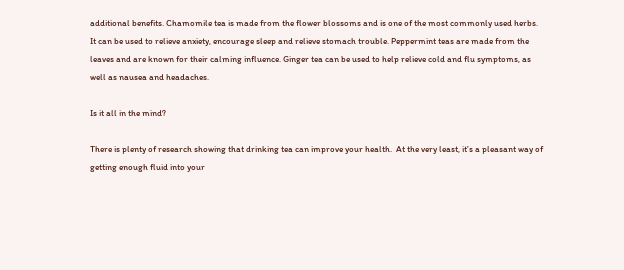additional benefits. Chamomile tea is made from the flower blossoms and is one of the most commonly used herbs. It can be used to relieve anxiety, encourage sleep and relieve stomach trouble. Peppermint teas are made from the leaves and are known for their calming influence. Ginger tea can be used to help relieve cold and flu symptoms, as well as nausea and headaches.

Is it all in the mind?

There is plenty of research showing that drinking tea can improve your health.  At the very least, it’s a pleasant way of getting enough fluid into your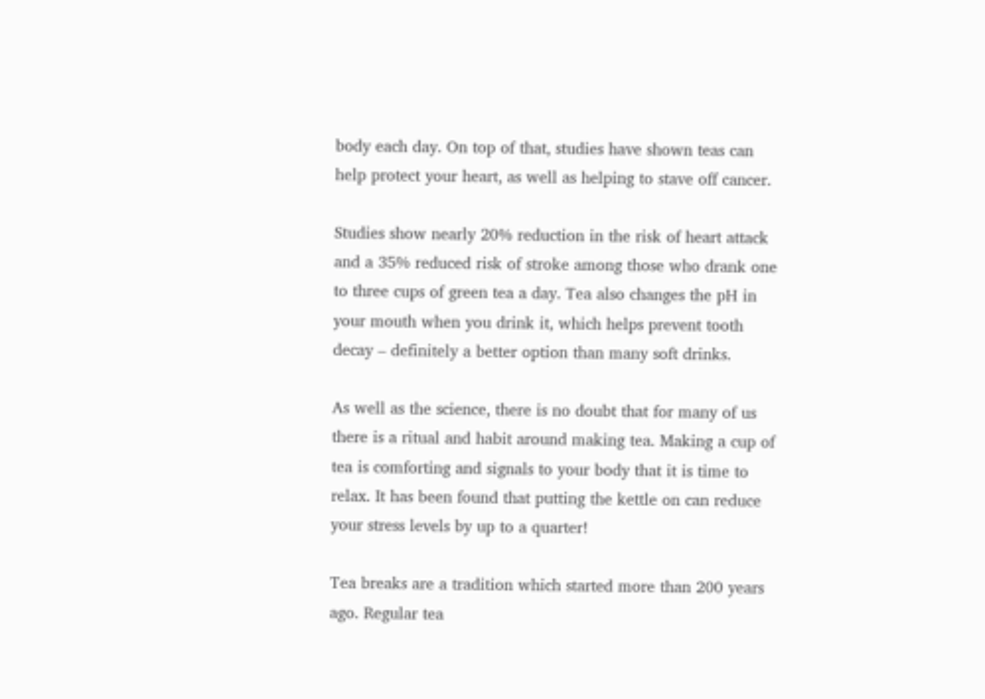body each day. On top of that, studies have shown teas can help protect your heart, as well as helping to stave off cancer.

Studies show nearly 20% reduction in the risk of heart attack and a 35% reduced risk of stroke among those who drank one to three cups of green tea a day. Tea also changes the pH in your mouth when you drink it, which helps prevent tooth decay – definitely a better option than many soft drinks.

As well as the science, there is no doubt that for many of us there is a ritual and habit around making tea. Making a cup of tea is comforting and signals to your body that it is time to relax. It has been found that putting the kettle on can reduce your stress levels by up to a quarter!

Tea breaks are a tradition which started more than 200 years ago. Regular tea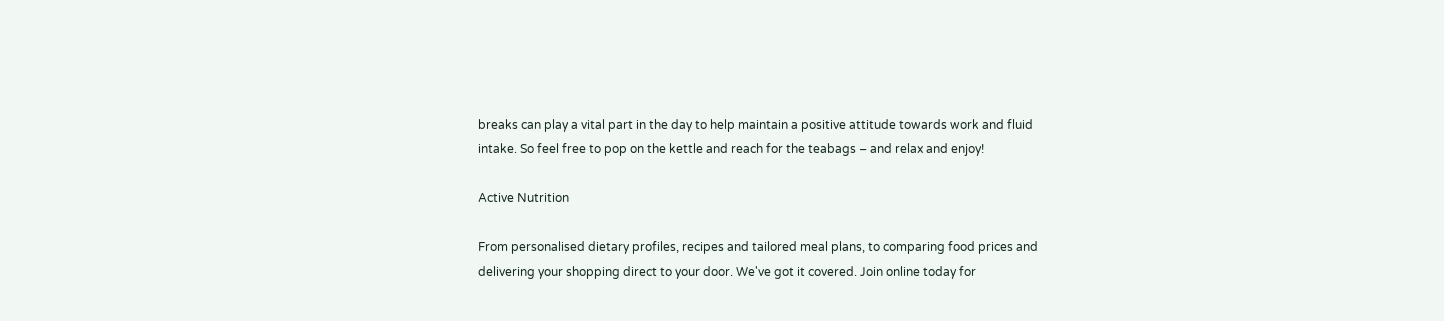breaks can play a vital part in the day to help maintain a positive attitude towards work and fluid intake. So feel free to pop on the kettle and reach for the teabags – and relax and enjoy!

Active Nutrition

From personalised dietary profiles, recipes and tailored meal plans, to comparing food prices and delivering your shopping direct to your door. We've got it covered. Join online today for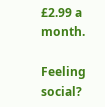£2.99 a month.

Feeling social?